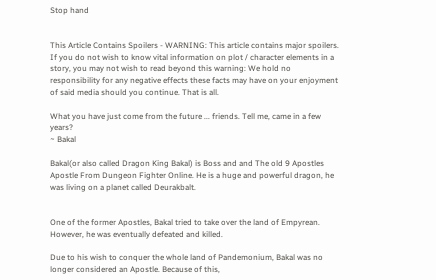Stop hand


This Article Contains Spoilers - WARNING: This article contains major spoilers. If you do not wish to know vital information on plot / character elements in a story, you may not wish to read beyond this warning: We hold no responsibility for any negative effects these facts may have on your enjoyment of said media should you continue. That is all.

What you have just come from the future ... friends. Tell me, came in a few years?
~ Bakal

Bakal(or also called Dragon King Bakal) is Boss and and The old 9 Apostles Apostle From Dungeon Fighter Online. He is a huge and powerful dragon, he was living on a planet called Deurakbalt.


One of the former Apostles, Bakal tried to take over the land of Empyrean. However, he was eventually defeated and killed.

Due to his wish to conquer the whole land of Pandemonium, Bakal was no longer considered an Apostle. Because of this,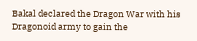Bakal declared the Dragon War with his Dragonoid army to gain the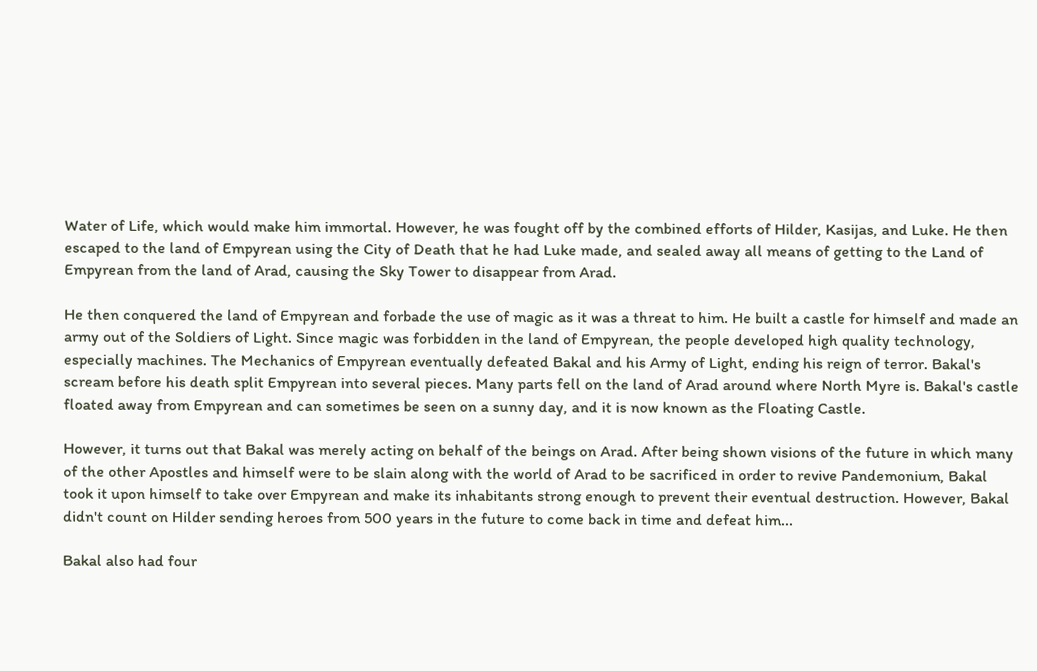Water of Life, which would make him immortal. However, he was fought off by the combined efforts of Hilder, Kasijas, and Luke. He then escaped to the land of Empyrean using the City of Death that he had Luke made, and sealed away all means of getting to the Land of Empyrean from the land of Arad, causing the Sky Tower to disappear from Arad.

He then conquered the land of Empyrean and forbade the use of magic as it was a threat to him. He built a castle for himself and made an army out of the Soldiers of Light. Since magic was forbidden in the land of Empyrean, the people developed high quality technology, especially machines. The Mechanics of Empyrean eventually defeated Bakal and his Army of Light, ending his reign of terror. Bakal's scream before his death split Empyrean into several pieces. Many parts fell on the land of Arad around where North Myre is. Bakal's castle floated away from Empyrean and can sometimes be seen on a sunny day, and it is now known as the Floating Castle.

However, it turns out that Bakal was merely acting on behalf of the beings on Arad. After being shown visions of the future in which many of the other Apostles and himself were to be slain along with the world of Arad to be sacrificed in order to revive Pandemonium, Bakal took it upon himself to take over Empyrean and make its inhabitants strong enough to prevent their eventual destruction. However, Bakal didn't count on Hilder sending heroes from 500 years in the future to come back in time and defeat him...

Bakal also had four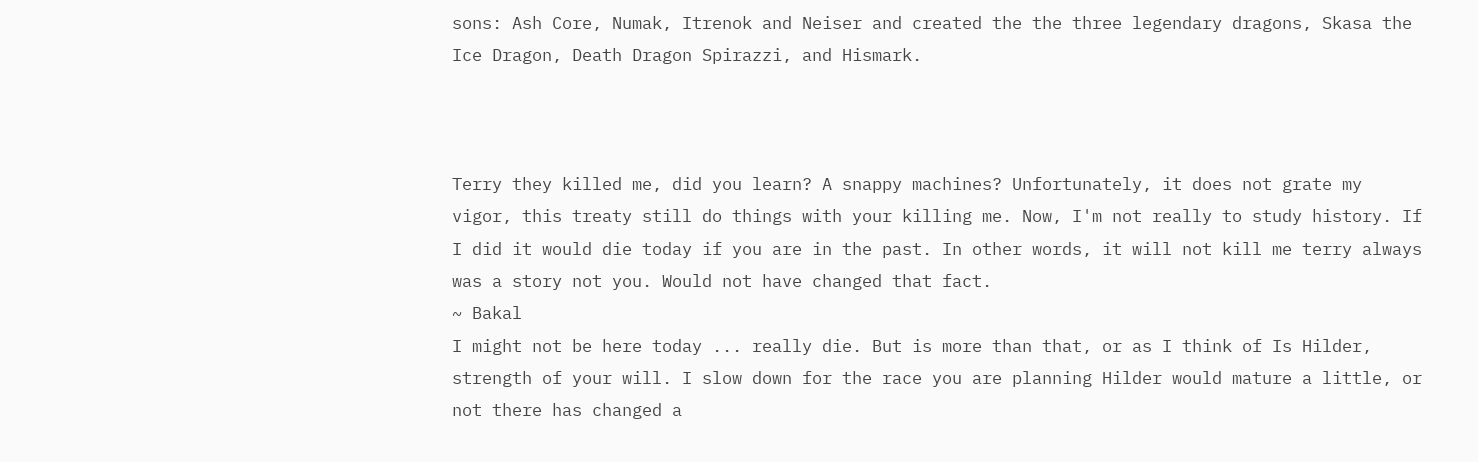sons: Ash Core, Numak, Itrenok and Neiser and created the the three legendary dragons, Skasa the Ice Dragon, Death Dragon Spirazzi, and Hismark.



Terry they killed me, did you learn? A snappy machines? Unfortunately, it does not grate my vigor, this treaty still do things with your killing me. Now, I'm not really to study history. If I did it would die today if you are in the past. In other words, it will not kill me terry always was a story not you. Would not have changed that fact.
~ Bakal
I might not be here today ... really die. But is more than that, or as I think of Is Hilder, strength of your will. I slow down for the race you are planning Hilder would mature a little, or not there has changed a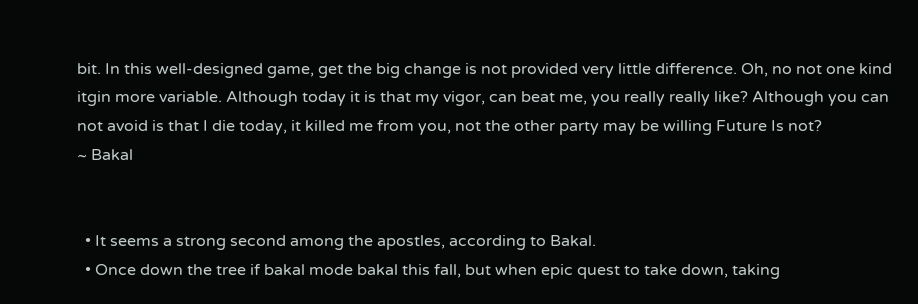bit. In this well-designed game, get the big change is not provided very little difference. Oh, no not one kind itgin more variable. Although today it is that my vigor, can beat me, you really really like? Although you can not avoid is that I die today, it killed me from you, not the other party may be willing Future Is not?
~ Bakal


  • It seems a strong second among the apostles, according to Bakal.
  • Once down the tree if bakal mode bakal this fall, but when epic quest to take down, taking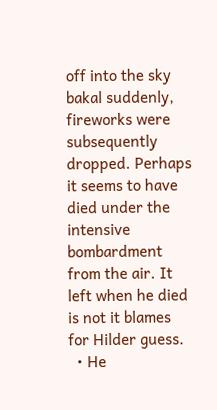off into the sky bakal suddenly, fireworks were subsequently dropped. Perhaps it seems to have died under the intensive bombardment from the air. It left when he died is not it blames for Hilder guess.
  • He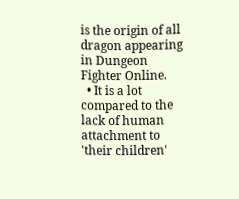is the origin of all dragon appearing in Dungeon Fighter Online.
  • It is a lot compared to the lack of human attachment to 'their children'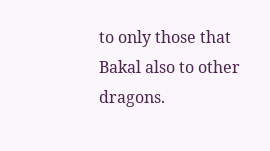to only those that Bakal also to other dragons.